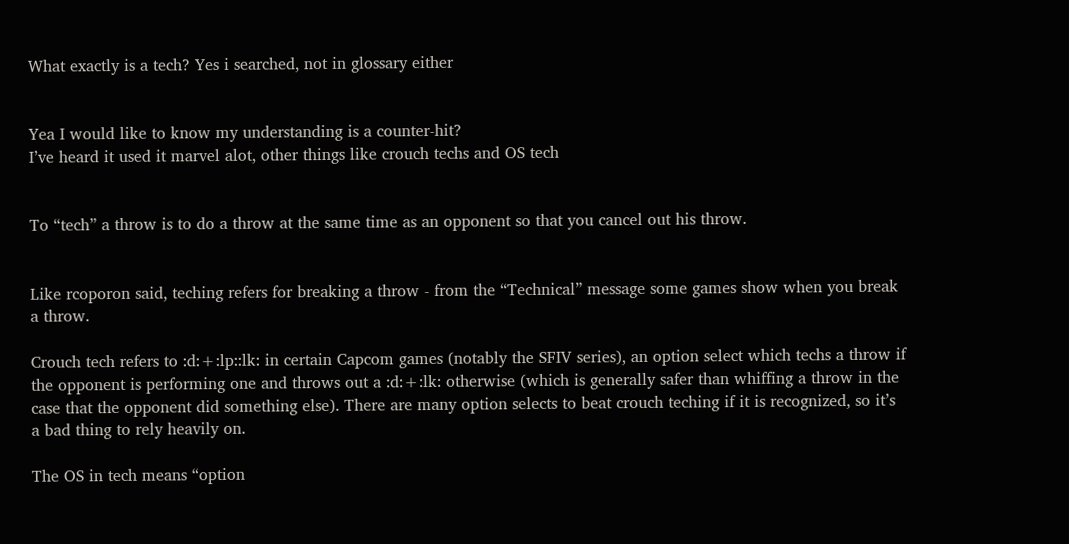What exactly is a tech? Yes i searched, not in glossary either


Yea I would like to know my understanding is a counter-hit?
I’ve heard it used it marvel alot, other things like crouch techs and OS tech


To “tech” a throw is to do a throw at the same time as an opponent so that you cancel out his throw.


Like rcoporon said, teching refers for breaking a throw - from the “Technical” message some games show when you break a throw.

Crouch tech refers to :d:+:lp::lk: in certain Capcom games (notably the SFIV series), an option select which techs a throw if the opponent is performing one and throws out a :d:+:lk: otherwise (which is generally safer than whiffing a throw in the case that the opponent did something else). There are many option selects to beat crouch teching if it is recognized, so it’s a bad thing to rely heavily on.

The OS in tech means “option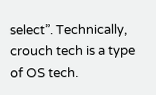select”. Technically, crouch tech is a type of OS tech.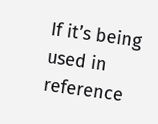If it’s being used in reference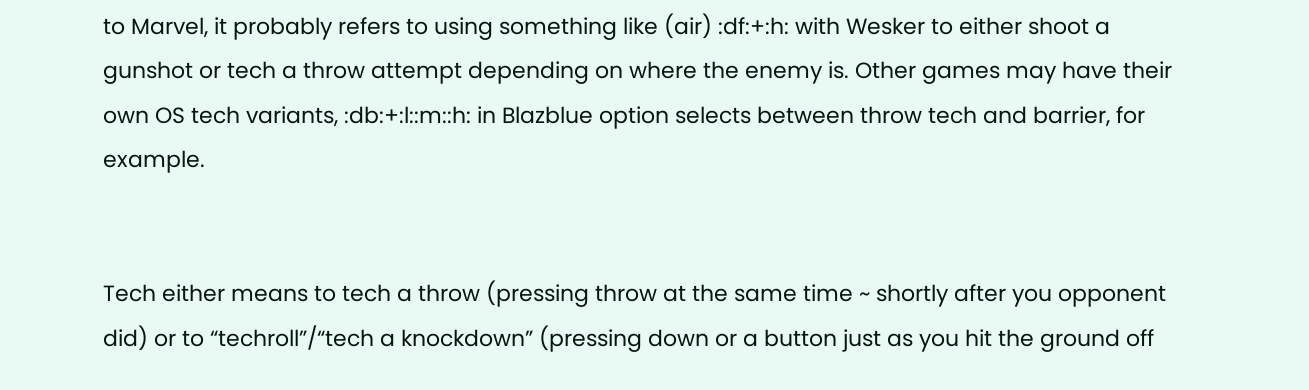to Marvel, it probably refers to using something like (air) :df:+:h: with Wesker to either shoot a gunshot or tech a throw attempt depending on where the enemy is. Other games may have their own OS tech variants, :db:+:l::m::h: in Blazblue option selects between throw tech and barrier, for example.


Tech either means to tech a throw (pressing throw at the same time ~ shortly after you opponent did) or to “techroll”/“tech a knockdown” (pressing down or a button just as you hit the ground off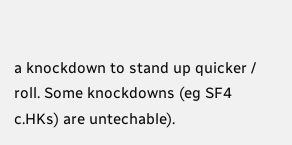a knockdown to stand up quicker / roll. Some knockdowns (eg SF4 c.HKs) are untechable).